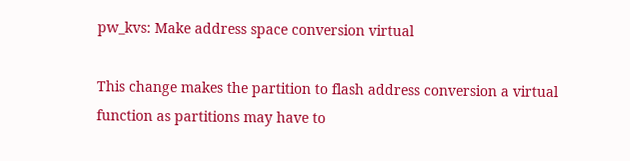pw_kvs: Make address space conversion virtual

This change makes the partition to flash address conversion a virtual
function as partitions may have to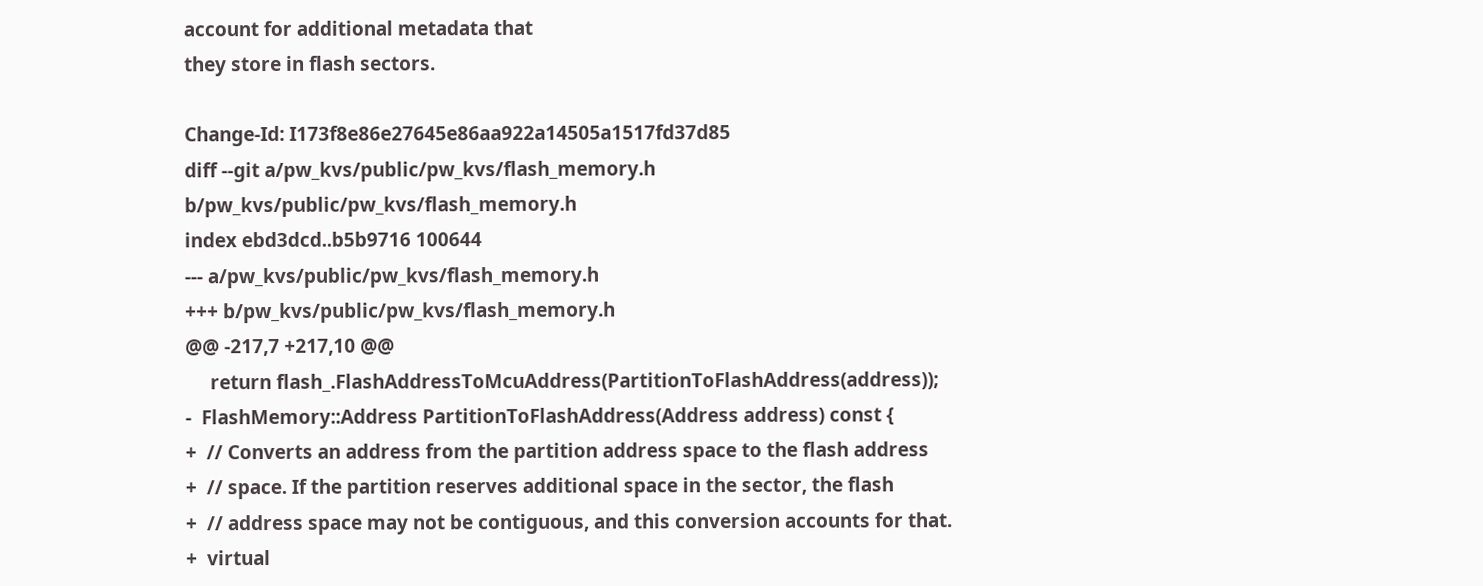account for additional metadata that
they store in flash sectors.

Change-Id: I173f8e86e27645e86aa922a14505a1517fd37d85
diff --git a/pw_kvs/public/pw_kvs/flash_memory.h b/pw_kvs/public/pw_kvs/flash_memory.h
index ebd3dcd..b5b9716 100644
--- a/pw_kvs/public/pw_kvs/flash_memory.h
+++ b/pw_kvs/public/pw_kvs/flash_memory.h
@@ -217,7 +217,10 @@
     return flash_.FlashAddressToMcuAddress(PartitionToFlashAddress(address));
-  FlashMemory::Address PartitionToFlashAddress(Address address) const {
+  // Converts an address from the partition address space to the flash address
+  // space. If the partition reserves additional space in the sector, the flash
+  // address space may not be contiguous, and this conversion accounts for that.
+  virtual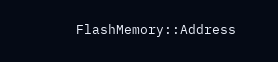FlashMemory::Address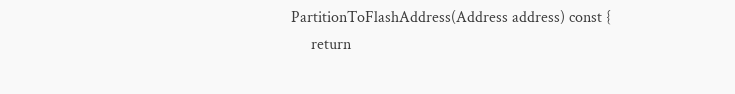PartitionToFlashAddress(Address address) const {
     return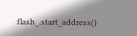flash_.start_address()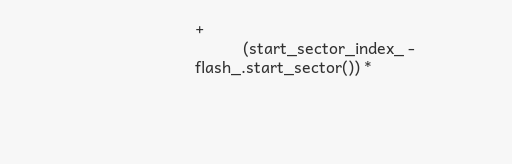+
            (start_sector_index_ - flash_.start_sector()) *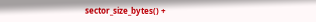sector_size_bytes() +